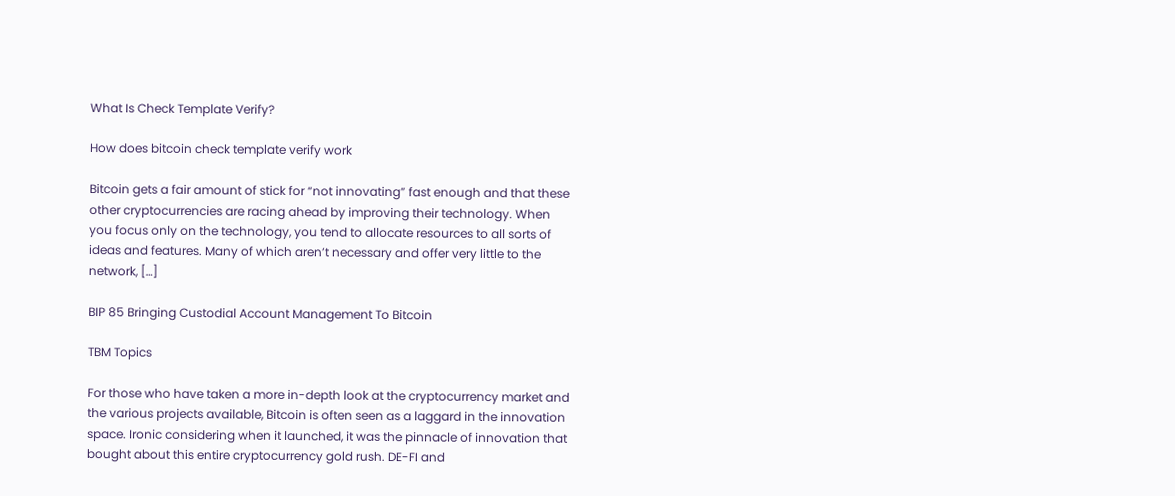What Is Check Template Verify?

How does bitcoin check template verify work

Bitcoin gets a fair amount of stick for “not innovating” fast enough and that these other cryptocurrencies are racing ahead by improving their technology. When you focus only on the technology, you tend to allocate resources to all sorts of ideas and features. Many of which aren’t necessary and offer very little to the network, […]

BIP 85 Bringing Custodial Account Management To Bitcoin

TBM Topics

For those who have taken a more in-depth look at the cryptocurrency market and the various projects available, Bitcoin is often seen as a laggard in the innovation space. Ironic considering when it launched, it was the pinnacle of innovation that bought about this entire cryptocurrency gold rush. DE-FI and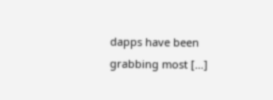dapps have been grabbing most […]